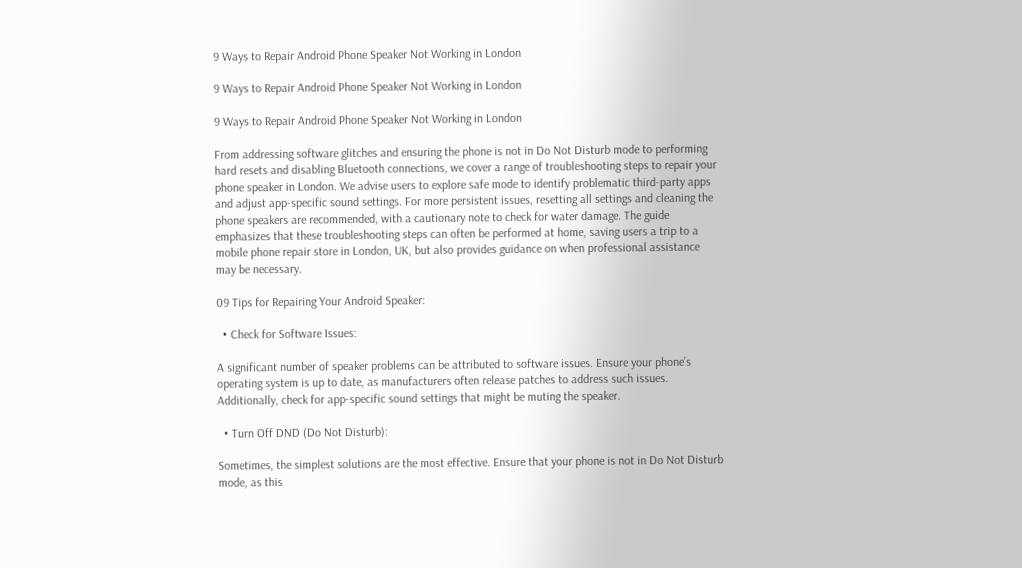9 Ways to Repair Android Phone Speaker Not Working in London

9 Ways to Repair Android Phone Speaker Not Working in London

9 Ways to Repair Android Phone Speaker Not Working in London

From addressing software glitches and ensuring the phone is not in Do Not Disturb mode to performing hard resets and disabling Bluetooth connections, we cover a range of troubleshooting steps to repair your phone speaker in London. We advise users to explore safe mode to identify problematic third-party apps and adjust app-specific sound settings. For more persistent issues, resetting all settings and cleaning the phone speakers are recommended, with a cautionary note to check for water damage. The guide emphasizes that these troubleshooting steps can often be performed at home, saving users a trip to a mobile phone repair store in London, UK, but also provides guidance on when professional assistance may be necessary.

09 Tips for Repairing Your Android Speaker:

  • Check for Software Issues:

A significant number of speaker problems can be attributed to software issues. Ensure your phone’s operating system is up to date, as manufacturers often release patches to address such issues. Additionally, check for app-specific sound settings that might be muting the speaker.

  • Turn Off DND (Do Not Disturb):

Sometimes, the simplest solutions are the most effective. Ensure that your phone is not in Do Not Disturb mode, as this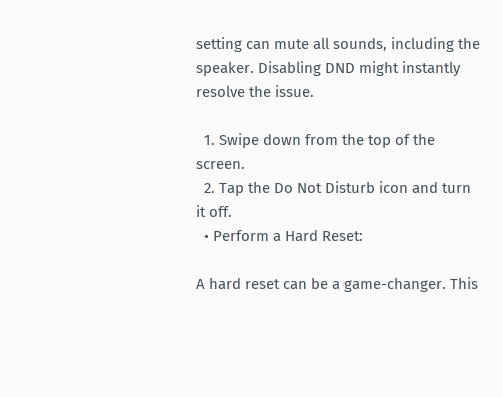setting can mute all sounds, including the speaker. Disabling DND might instantly resolve the issue.

  1. Swipe down from the top of the screen.
  2. Tap the Do Not Disturb icon and turn it off.
  • Perform a Hard Reset:

A hard reset can be a game-changer. This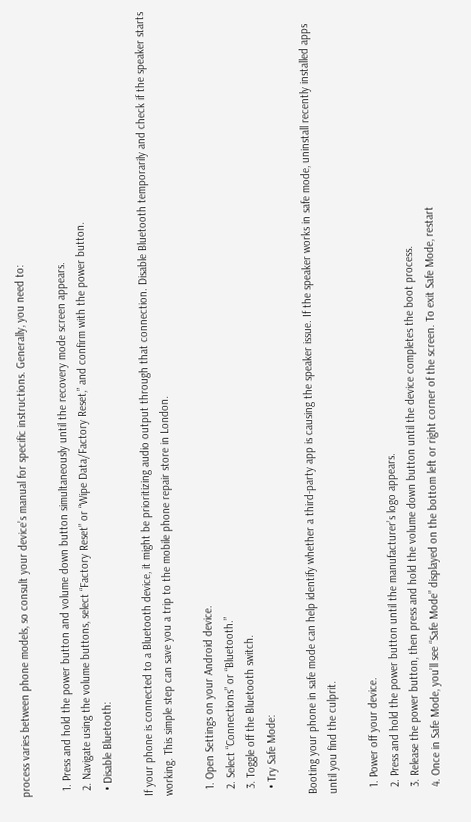process varies between phone models, so consult your device’s manual for specific instructions. Generally, you need to:

  1. Press and hold the power button and volume down button simultaneously until the recovery mode screen appears.
  2. Navigate using the volume buttons, select “Factory Reset” or “Wipe Data/Factory Reset,” and confirm with the power button.
  • Disable Bluetooth:

If your phone is connected to a Bluetooth device, it might be prioritizing audio output through that connection. Disable Bluetooth temporarily and check if the speaker starts working. This simple step can save you a trip to the mobile phone repair store in London.

  1. Open Settings on your Android device.
  2. Select “Connections” or “Bluetooth.”
  3. Toggle off the Bluetooth switch.
  • Try Safe Mode:

Booting your phone in safe mode can help identify whether a third-party app is causing the speaker issue. If the speaker works in safe mode, uninstall recently installed apps until you find the culprit.

  1. Power off your device.
  2. Press and hold the power button until the manufacturer’s logo appears.
  3. Release the power button, then press and hold the volume down button until the device completes the boot process.
  4. Once in Safe Mode, you’ll see “Safe Mode” displayed on the bottom left or right corner of the screen. To exit Safe Mode, restart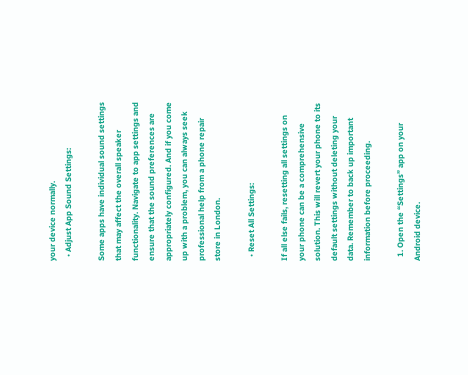your device normally.
  • Adjust App Sound Settings:

Some apps have individual sound settings that may affect the overall speaker functionality. Navigate to app settings and ensure that the sound preferences are appropriately configured. And if you come up with a problem, you can always seek professional help from a phone repair store in London.

  • Reset All Settings:

If all else fails, resetting all settings on your phone can be a comprehensive solution. This will revert your phone to its default settings without deleting your data. Remember to back up important information before proceeding.

  1. Open the “Settings” app on your Android device.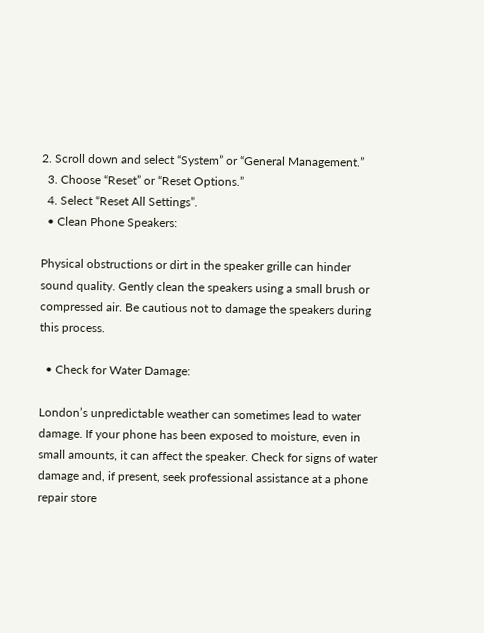2. Scroll down and select “System” or “General Management.”
  3. Choose “Reset” or “Reset Options.”
  4. Select “Reset All Settings”.
  • Clean Phone Speakers:

Physical obstructions or dirt in the speaker grille can hinder sound quality. Gently clean the speakers using a small brush or compressed air. Be cautious not to damage the speakers during this process.

  • Check for Water Damage:

London’s unpredictable weather can sometimes lead to water damage. If your phone has been exposed to moisture, even in small amounts, it can affect the speaker. Check for signs of water damage and, if present, seek professional assistance at a phone repair store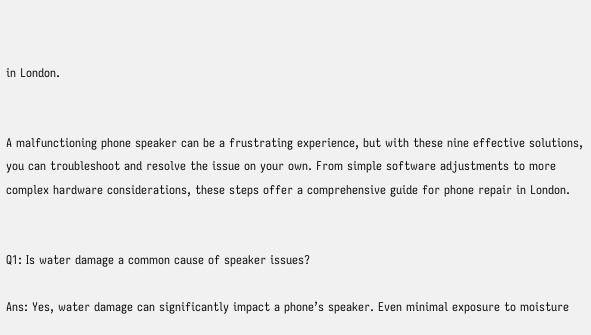in London.


A malfunctioning phone speaker can be a frustrating experience, but with these nine effective solutions, you can troubleshoot and resolve the issue on your own. From simple software adjustments to more complex hardware considerations, these steps offer a comprehensive guide for phone repair in London.


Q1: Is water damage a common cause of speaker issues?

Ans: Yes, water damage can significantly impact a phone’s speaker. Even minimal exposure to moisture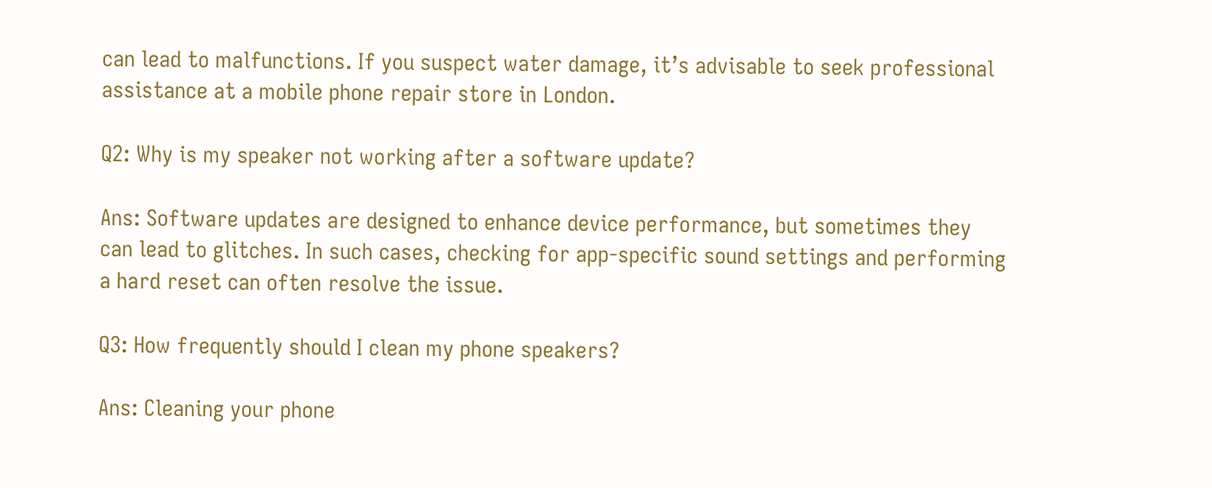can lead to malfunctions. If you suspect water damage, it’s advisable to seek professional assistance at a mobile phone repair store in London.

Q2: Why is my speaker not working after a software update?

Ans: Software updates are designed to enhance device performance, but sometimes they can lead to glitches. In such cases, checking for app-specific sound settings and performing a hard reset can often resolve the issue.

Q3: How frequently should I clean my phone speakers?

Ans: Cleaning your phone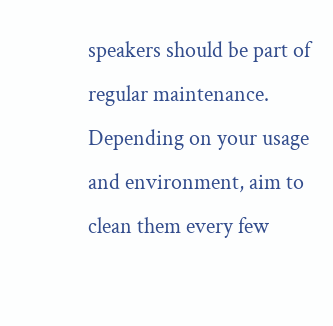speakers should be part of regular maintenance. Depending on your usage and environment, aim to clean them every few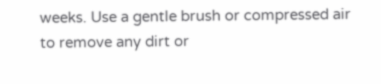weeks. Use a gentle brush or compressed air to remove any dirt or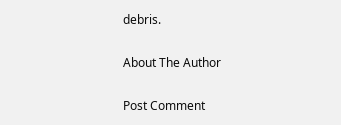debris.

About The Author

Post Comment